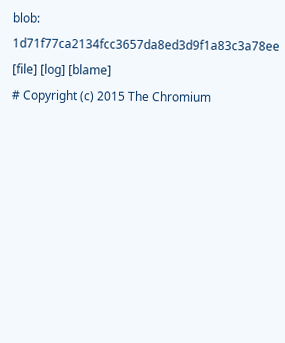blob: 1d71f77ca2134fcc3657da8ed3d9f1a83c3a78ee [file] [log] [blame]
# Copyright (c) 2015 The Chromium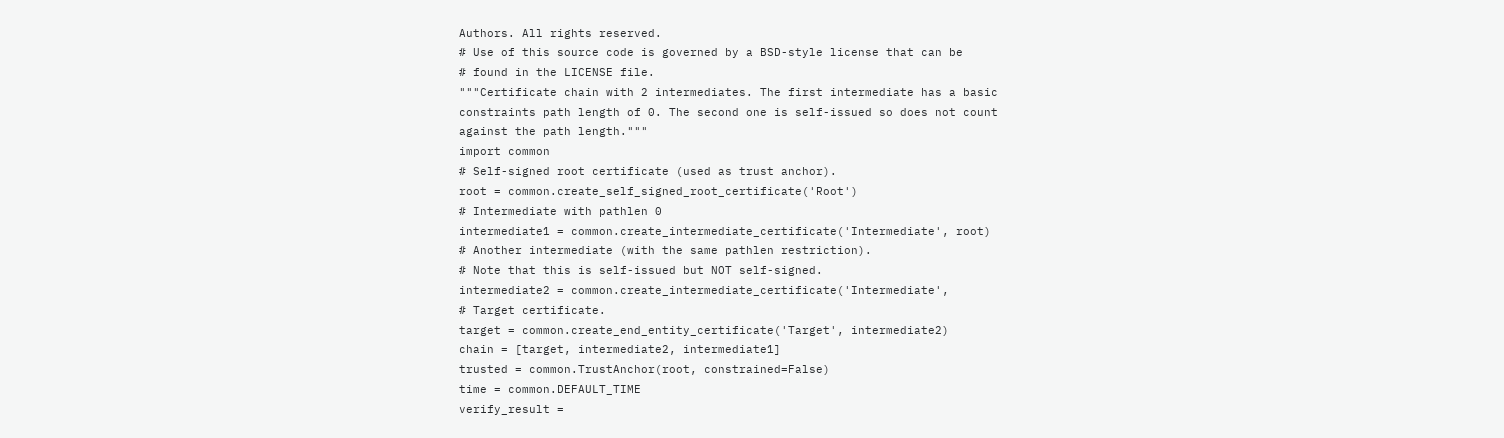Authors. All rights reserved.
# Use of this source code is governed by a BSD-style license that can be
# found in the LICENSE file.
"""Certificate chain with 2 intermediates. The first intermediate has a basic
constraints path length of 0. The second one is self-issued so does not count
against the path length."""
import common
# Self-signed root certificate (used as trust anchor).
root = common.create_self_signed_root_certificate('Root')
# Intermediate with pathlen 0
intermediate1 = common.create_intermediate_certificate('Intermediate', root)
# Another intermediate (with the same pathlen restriction).
# Note that this is self-issued but NOT self-signed.
intermediate2 = common.create_intermediate_certificate('Intermediate',
# Target certificate.
target = common.create_end_entity_certificate('Target', intermediate2)
chain = [target, intermediate2, intermediate1]
trusted = common.TrustAnchor(root, constrained=False)
time = common.DEFAULT_TIME
verify_result =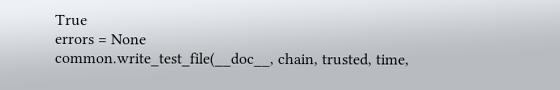True
errors = None
common.write_test_file(__doc__, chain, trusted, time,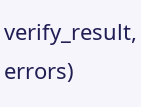verify_result, errors)